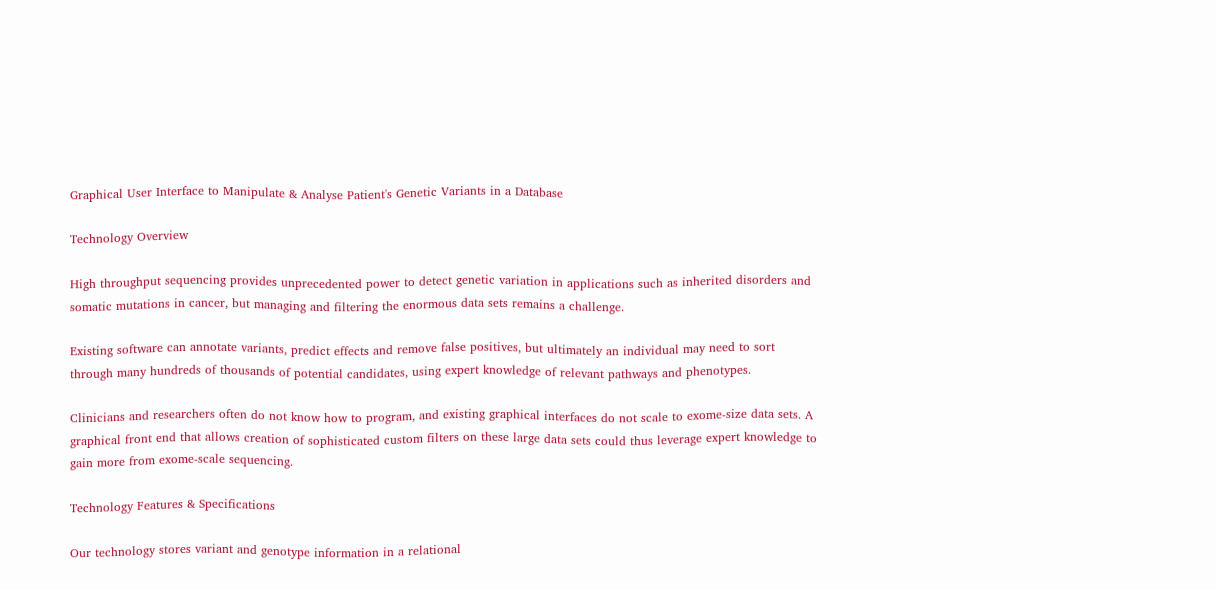Graphical User Interface to Manipulate & Analyse Patient's Genetic Variants in a Database

Technology Overview

High throughput sequencing provides unprecedented power to detect genetic variation in applications such as inherited disorders and somatic mutations in cancer, but managing and filtering the enormous data sets remains a challenge.

Existing software can annotate variants, predict effects and remove false positives, but ultimately an individual may need to sort through many hundreds of thousands of potential candidates, using expert knowledge of relevant pathways and phenotypes.

Clinicians and researchers often do not know how to program, and existing graphical interfaces do not scale to exome-size data sets. A graphical front end that allows creation of sophisticated custom filters on these large data sets could thus leverage expert knowledge to gain more from exome-scale sequencing.

Technology Features & Specifications

Our technology stores variant and genotype information in a relational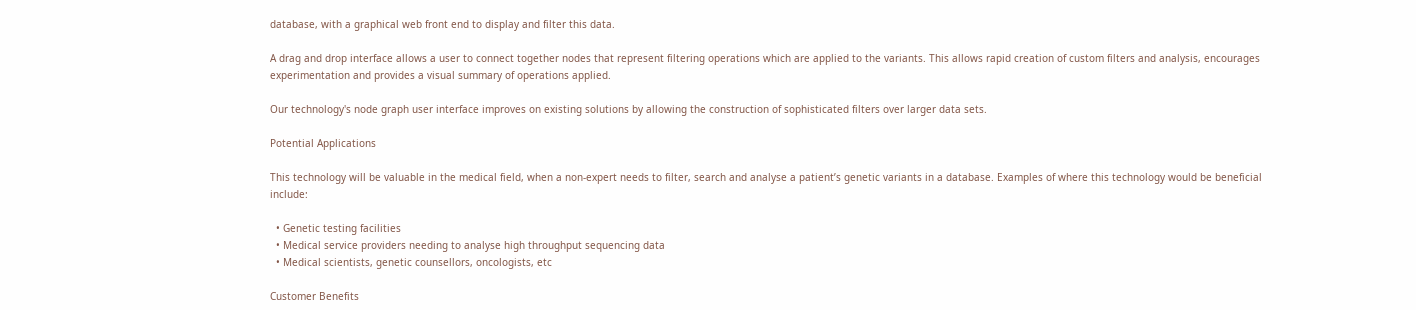database, with a graphical web front end to display and filter this data.

A drag and drop interface allows a user to connect together nodes that represent filtering operations which are applied to the variants. This allows rapid creation of custom filters and analysis, encourages experimentation and provides a visual summary of operations applied.

Our technology's node graph user interface improves on existing solutions by allowing the construction of sophisticated filters over larger data sets.

Potential Applications

This technology will be valuable in the medical field, when a non-expert needs to filter, search and analyse a patient’s genetic variants in a database. Examples of where this technology would be beneficial include:

  • Genetic testing facilities
  • Medical service providers needing to analyse high throughput sequencing data
  • Medical scientists, genetic counsellors, oncologists, etc

Customer Benefits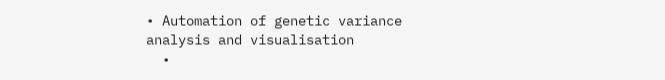• Automation of genetic variance analysis and visualisation
  •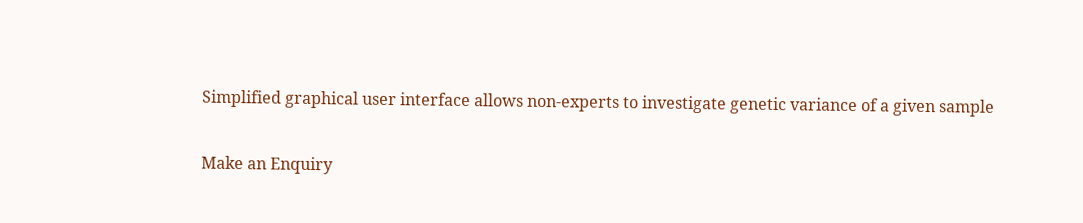Simplified graphical user interface allows non-experts to investigate genetic variance of a given sample

Make an Enquiry